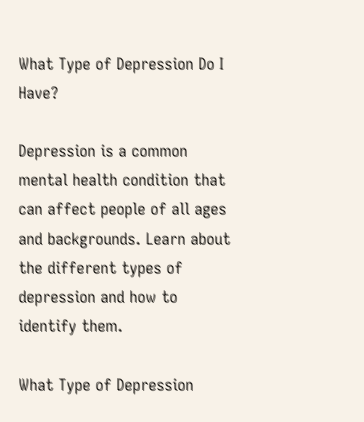What Type of Depression Do I Have?

Depression is a common mental health condition that can affect people of all ages and backgrounds. Learn about the different types of depression and how to identify them.

What Type of Depression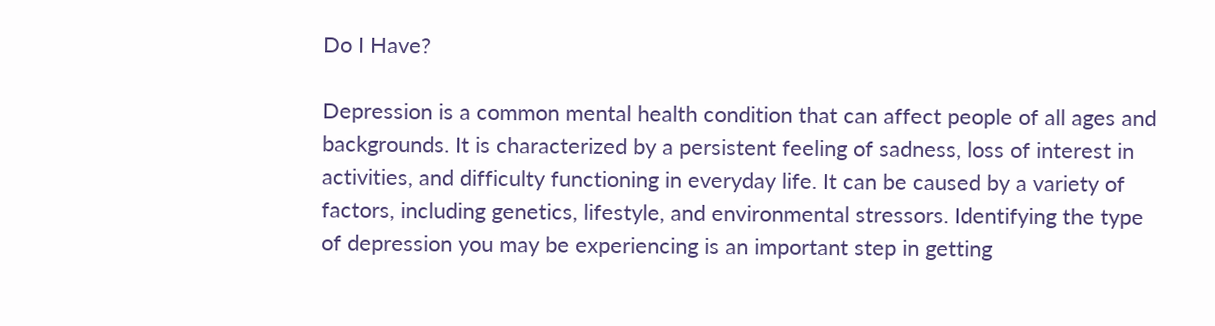Do I Have?

Depression is a common mental health condition that can affect people of all ages and backgrounds. It is characterized by a persistent feeling of sadness, loss of interest in activities, and difficulty functioning in everyday life. It can be caused by a variety of factors, including genetics, lifestyle, and environmental stressors. Identifying the type of depression you may be experiencing is an important step in getting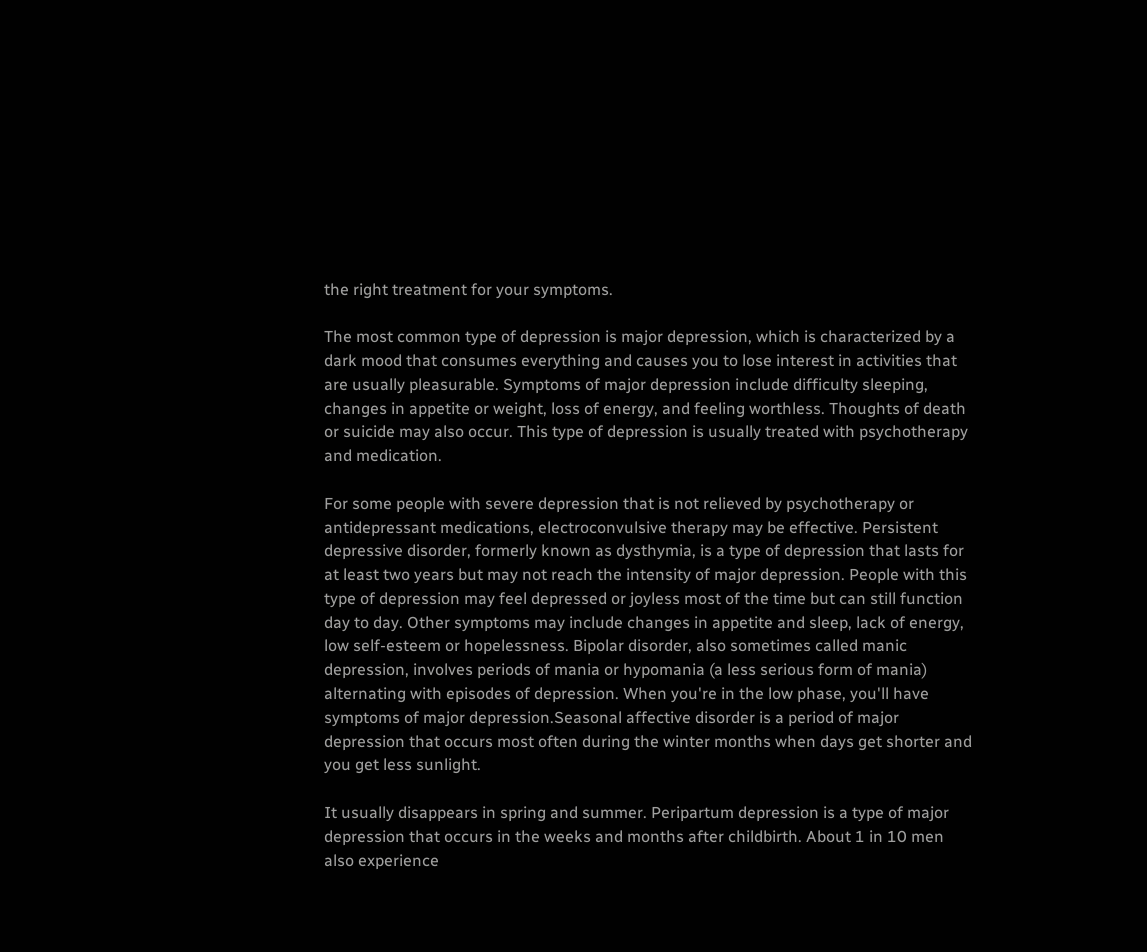the right treatment for your symptoms.

The most common type of depression is major depression, which is characterized by a dark mood that consumes everything and causes you to lose interest in activities that are usually pleasurable. Symptoms of major depression include difficulty sleeping, changes in appetite or weight, loss of energy, and feeling worthless. Thoughts of death or suicide may also occur. This type of depression is usually treated with psychotherapy and medication.

For some people with severe depression that is not relieved by psychotherapy or antidepressant medications, electroconvulsive therapy may be effective. Persistent depressive disorder, formerly known as dysthymia, is a type of depression that lasts for at least two years but may not reach the intensity of major depression. People with this type of depression may feel depressed or joyless most of the time but can still function day to day. Other symptoms may include changes in appetite and sleep, lack of energy, low self-esteem or hopelessness. Bipolar disorder, also sometimes called manic depression, involves periods of mania or hypomania (a less serious form of mania) alternating with episodes of depression. When you're in the low phase, you'll have symptoms of major depression.Seasonal affective disorder is a period of major depression that occurs most often during the winter months when days get shorter and you get less sunlight.

It usually disappears in spring and summer. Peripartum depression is a type of major depression that occurs in the weeks and months after childbirth. About 1 in 10 men also experience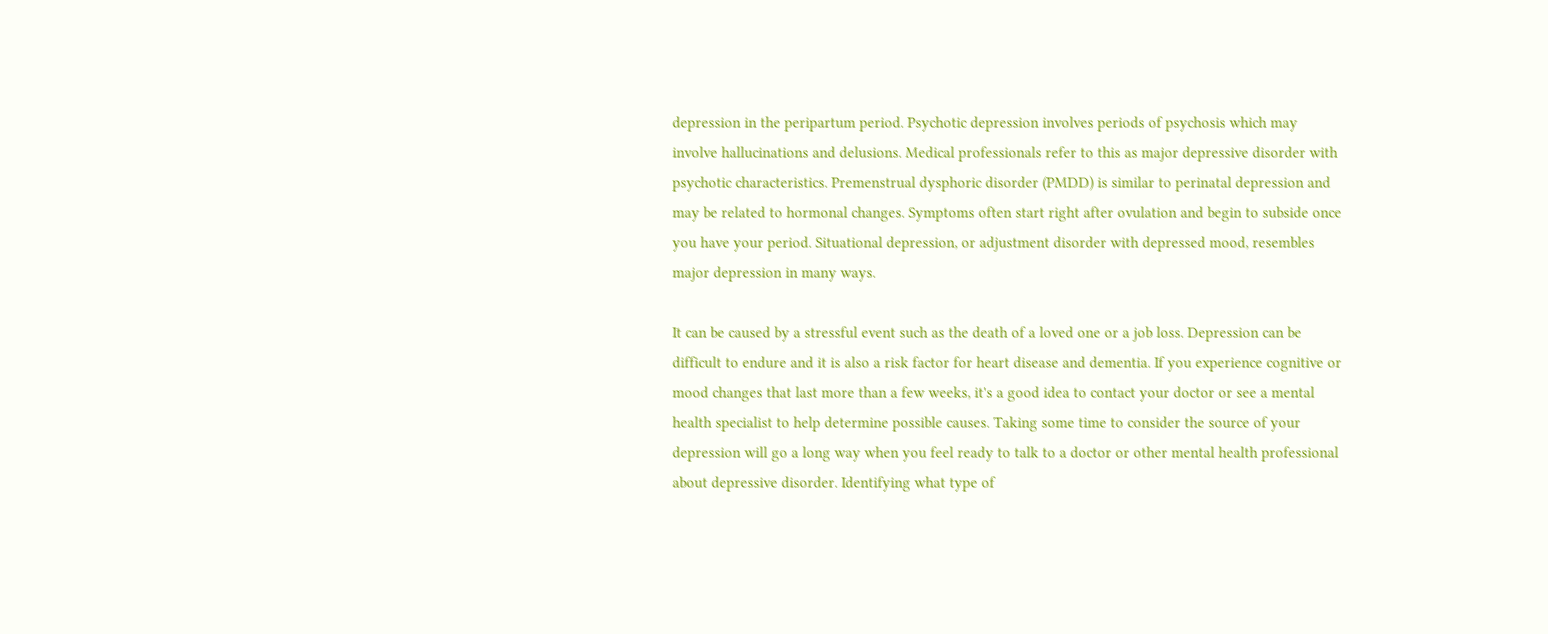depression in the peripartum period. Psychotic depression involves periods of psychosis which may involve hallucinations and delusions. Medical professionals refer to this as major depressive disorder with psychotic characteristics. Premenstrual dysphoric disorder (PMDD) is similar to perinatal depression and may be related to hormonal changes. Symptoms often start right after ovulation and begin to subside once you have your period. Situational depression, or adjustment disorder with depressed mood, resembles major depression in many ways.

It can be caused by a stressful event such as the death of a loved one or a job loss. Depression can be difficult to endure and it is also a risk factor for heart disease and dementia. If you experience cognitive or mood changes that last more than a few weeks, it's a good idea to contact your doctor or see a mental health specialist to help determine possible causes. Taking some time to consider the source of your depression will go a long way when you feel ready to talk to a doctor or other mental health professional about depressive disorder. Identifying what type of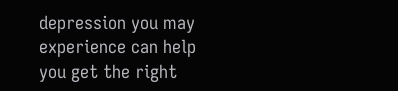depression you may experience can help you get the right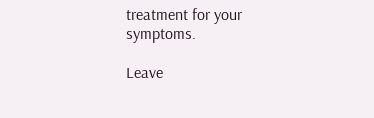treatment for your symptoms.

Leave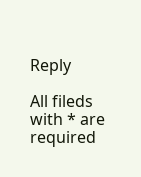Reply

All fileds with * are required